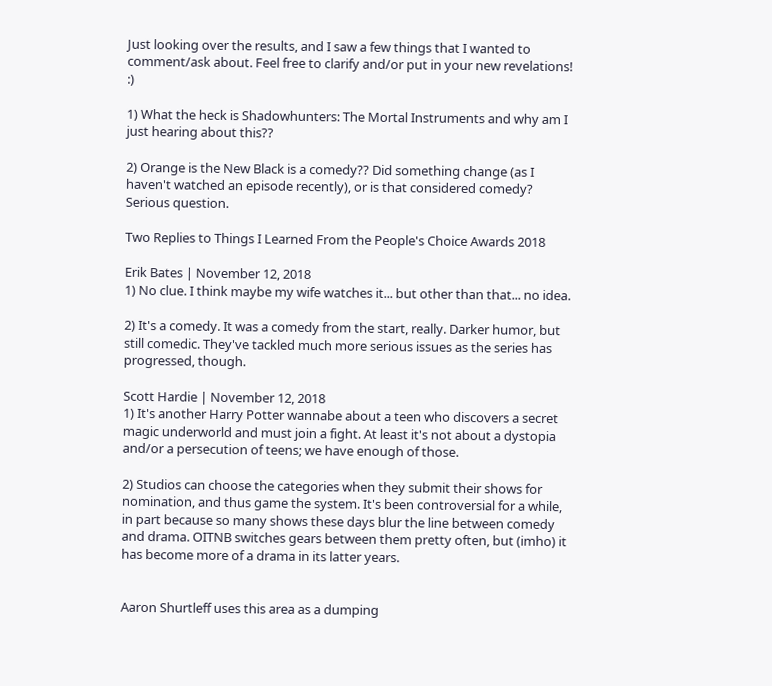Just looking over the results, and I saw a few things that I wanted to comment/ask about. Feel free to clarify and/or put in your new revelations! :)

1) What the heck is Shadowhunters: The Mortal Instruments and why am I just hearing about this??

2) Orange is the New Black is a comedy?? Did something change (as I haven't watched an episode recently), or is that considered comedy? Serious question.

Two Replies to Things I Learned From the People's Choice Awards 2018

Erik Bates | November 12, 2018
1) No clue. I think maybe my wife watches it... but other than that... no idea.

2) It's a comedy. It was a comedy from the start, really. Darker humor, but still comedic. They've tackled much more serious issues as the series has progressed, though.

Scott Hardie | November 12, 2018
1) It's another Harry Potter wannabe about a teen who discovers a secret magic underworld and must join a fight. At least it's not about a dystopia and/or a persecution of teens; we have enough of those.

2) Studios can choose the categories when they submit their shows for nomination, and thus game the system. It's been controversial for a while, in part because so many shows these days blur the line between comedy and drama. OITNB switches gears between them pretty often, but (imho) it has become more of a drama in its latter years.


Aaron Shurtleff uses this area as a dumping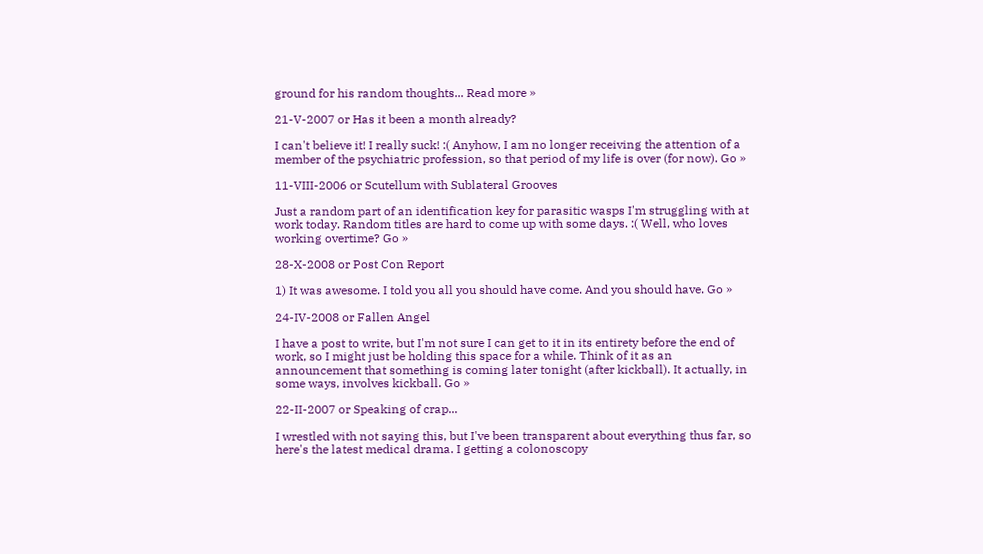ground for his random thoughts... Read more »

21-V-2007 or Has it been a month already?

I can't believe it! I really suck! :( Anyhow, I am no longer receiving the attention of a member of the psychiatric profession, so that period of my life is over (for now). Go »

11-VIII-2006 or Scutellum with Sublateral Grooves

Just a random part of an identification key for parasitic wasps I'm struggling with at work today. Random titles are hard to come up with some days. :( Well, who loves working overtime? Go »

28-X-2008 or Post Con Report

1) It was awesome. I told you all you should have come. And you should have. Go »

24-IV-2008 or Fallen Angel

I have a post to write, but I'm not sure I can get to it in its entirety before the end of work, so I might just be holding this space for a while. Think of it as an announcement that something is coming later tonight (after kickball). It actually, in some ways, involves kickball. Go »

22-II-2007 or Speaking of crap...

I wrestled with not saying this, but I've been transparent about everything thus far, so here's the latest medical drama. I getting a colonoscopy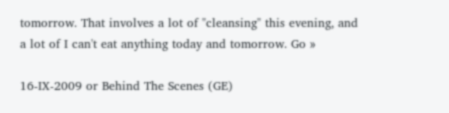tomorrow. That involves a lot of "cleansing" this evening, and a lot of I can't eat anything today and tomorrow. Go »

16-IX-2009 or Behind The Scenes (GE)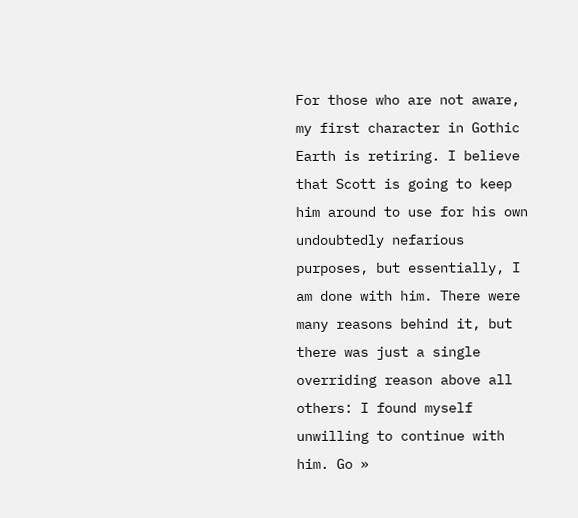For those who are not aware, my first character in Gothic Earth is retiring. I believe that Scott is going to keep him around to use for his own undoubtedly nefarious purposes, but essentially, I am done with him. There were many reasons behind it, but there was just a single overriding reason above all others: I found myself unwilling to continue with him. Go »